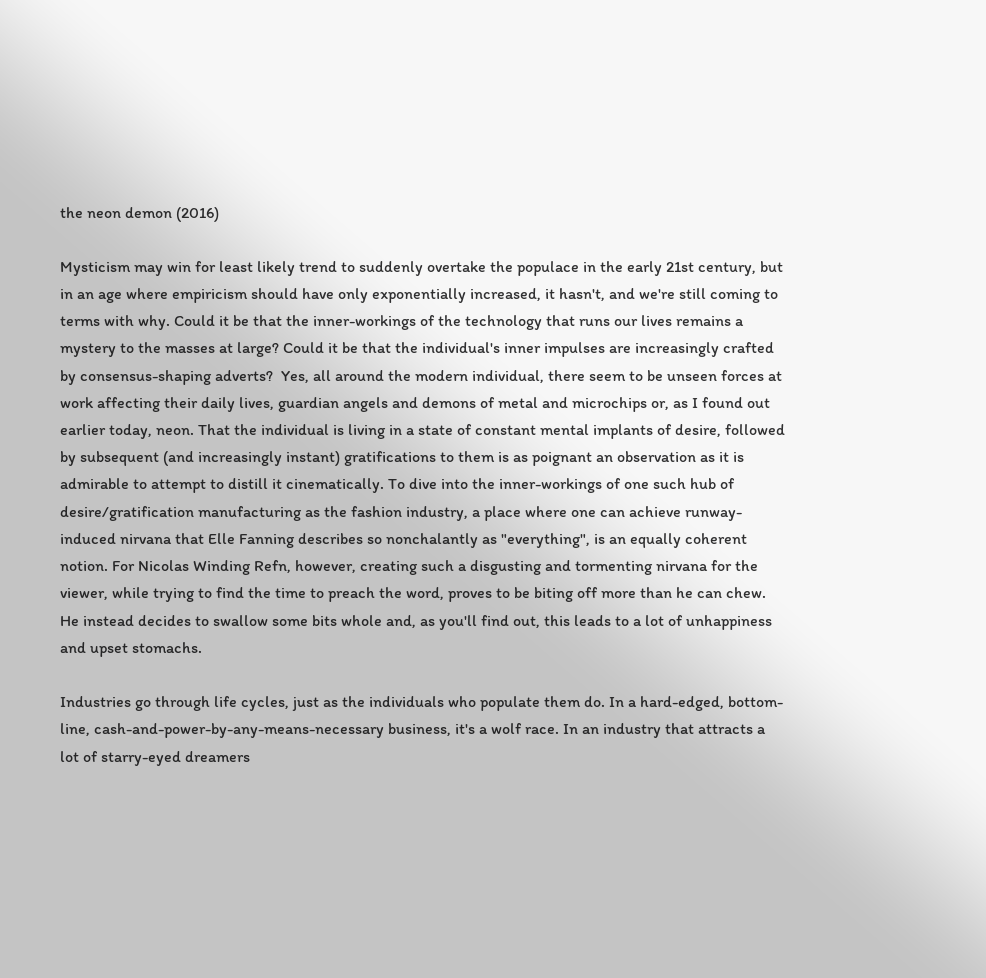the neon demon (2016)

Mysticism may win for least likely trend to suddenly overtake the populace in the early 21st century, but in an age where empiricism should have only exponentially increased, it hasn't, and we're still coming to terms with why. Could it be that the inner-workings of the technology that runs our lives remains a mystery to the masses at large? Could it be that the individual's inner impulses are increasingly crafted by consensus-shaping adverts?  Yes, all around the modern individual, there seem to be unseen forces at work affecting their daily lives, guardian angels and demons of metal and microchips or, as I found out earlier today, neon. That the individual is living in a state of constant mental implants of desire, followed by subsequent (and increasingly instant) gratifications to them is as poignant an observation as it is admirable to attempt to distill it cinematically. To dive into the inner-workings of one such hub of desire/gratification manufacturing as the fashion industry, a place where one can achieve runway-induced nirvana that Elle Fanning describes so nonchalantly as "everything", is an equally coherent notion. For Nicolas Winding Refn, however, creating such a disgusting and tormenting nirvana for the viewer, while trying to find the time to preach the word, proves to be biting off more than he can chew. He instead decides to swallow some bits whole and, as you'll find out, this leads to a lot of unhappiness and upset stomachs.

Industries go through life cycles, just as the individuals who populate them do. In a hard-edged, bottom-line, cash-and-power-by-any-means-necessary business, it's a wolf race. In an industry that attracts a lot of starry-eyed dreamers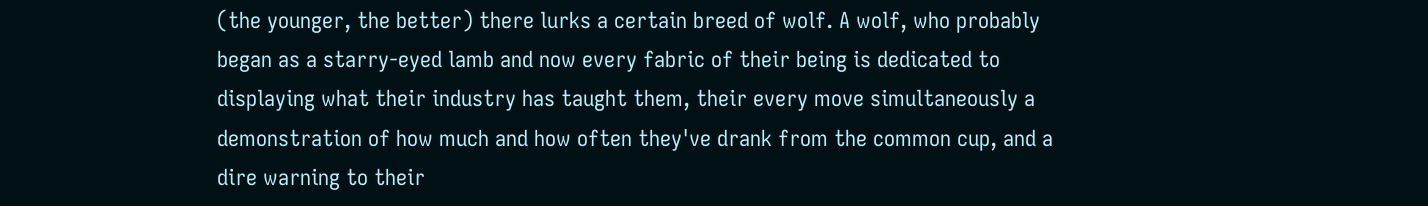(the younger, the better) there lurks a certain breed of wolf. A wolf, who probably began as a starry-eyed lamb and now every fabric of their being is dedicated to displaying what their industry has taught them, their every move simultaneously a demonstration of how much and how often they've drank from the common cup, and a dire warning to their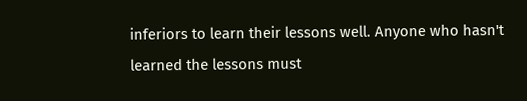inferiors to learn their lessons well. Anyone who hasn't learned the lessons must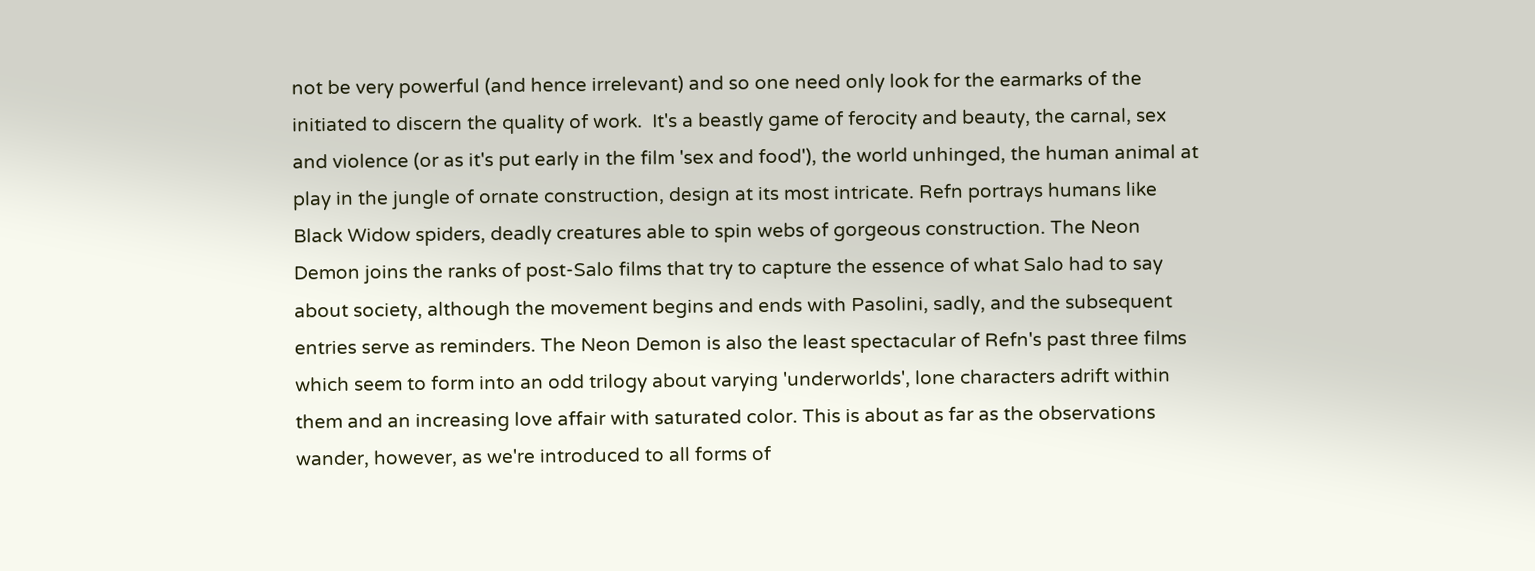not be very powerful (and hence irrelevant) and so one need only look for the earmarks of the initiated to discern the quality of work.  It's a beastly game of ferocity and beauty, the carnal, sex and violence (or as it's put early in the film 'sex and food'), the world unhinged, the human animal at play in the jungle of ornate construction, design at its most intricate. Refn portrays humans like Black Widow spiders, deadly creatures able to spin webs of gorgeous construction. The Neon Demon joins the ranks of post-Salo films that try to capture the essence of what Salo had to say about society, although the movement begins and ends with Pasolini, sadly, and the subsequent entries serve as reminders. The Neon Demon is also the least spectacular of Refn's past three films which seem to form into an odd trilogy about varying 'underworlds', lone characters adrift within them and an increasing love affair with saturated color. This is about as far as the observations wander, however, as we're introduced to all forms of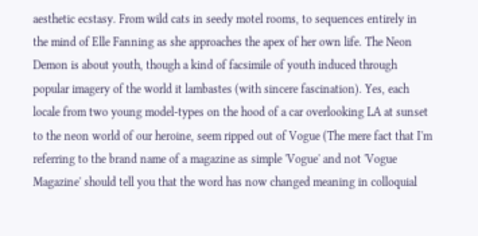aesthetic ecstasy. From wild cats in seedy motel rooms, to sequences entirely in the mind of Elle Fanning as she approaches the apex of her own life. The Neon Demon is about youth, though a kind of facsimile of youth induced through popular imagery of the world it lambastes (with sincere fascination). Yes, each locale from two young model-types on the hood of a car overlooking LA at sunset to the neon world of our heroine, seem ripped out of Vogue (The mere fact that I'm referring to the brand name of a magazine as simple 'Vogue' and not 'Vogue Magazine' should tell you that the word has now changed meaning in colloquial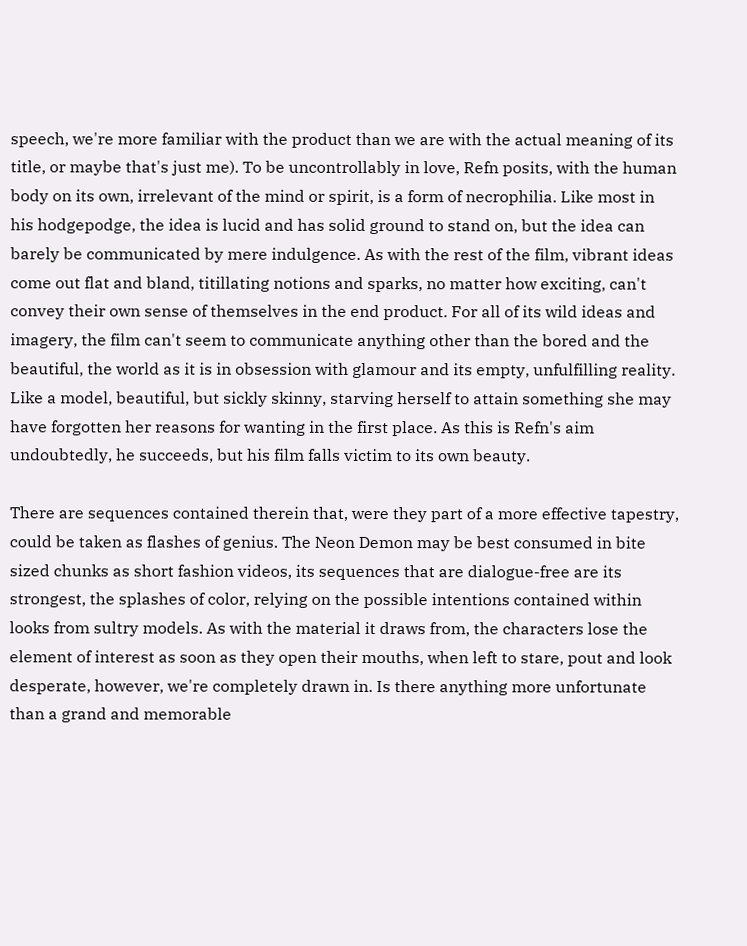speech, we're more familiar with the product than we are with the actual meaning of its title, or maybe that's just me). To be uncontrollably in love, Refn posits, with the human body on its own, irrelevant of the mind or spirit, is a form of necrophilia. Like most in his hodgepodge, the idea is lucid and has solid ground to stand on, but the idea can barely be communicated by mere indulgence. As with the rest of the film, vibrant ideas come out flat and bland, titillating notions and sparks, no matter how exciting, can't convey their own sense of themselves in the end product. For all of its wild ideas and imagery, the film can't seem to communicate anything other than the bored and the beautiful, the world as it is in obsession with glamour and its empty, unfulfilling reality. Like a model, beautiful, but sickly skinny, starving herself to attain something she may have forgotten her reasons for wanting in the first place. As this is Refn's aim undoubtedly, he succeeds, but his film falls victim to its own beauty.

There are sequences contained therein that, were they part of a more effective tapestry, could be taken as flashes of genius. The Neon Demon may be best consumed in bite sized chunks as short fashion videos, its sequences that are dialogue-free are its strongest, the splashes of color, relying on the possible intentions contained within looks from sultry models. As with the material it draws from, the characters lose the element of interest as soon as they open their mouths, when left to stare, pout and look desperate, however, we're completely drawn in. Is there anything more unfortunate than a grand and memorable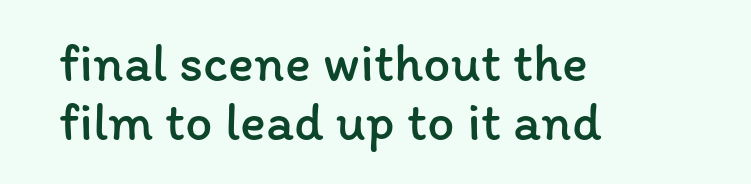final scene without the film to lead up to it and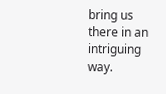bring us there in an intriguing way.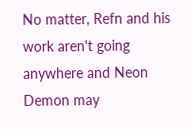No matter, Refn and his work aren't going anywhere and Neon Demon may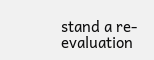stand a re-evaluation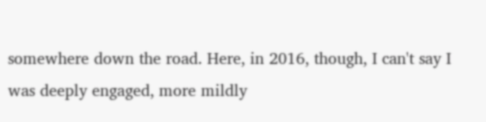somewhere down the road. Here, in 2016, though, I can't say I was deeply engaged, more mildly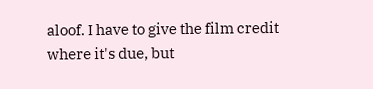aloof. I have to give the film credit where it's due, but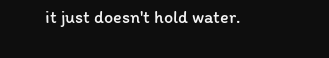it just doesn't hold water.